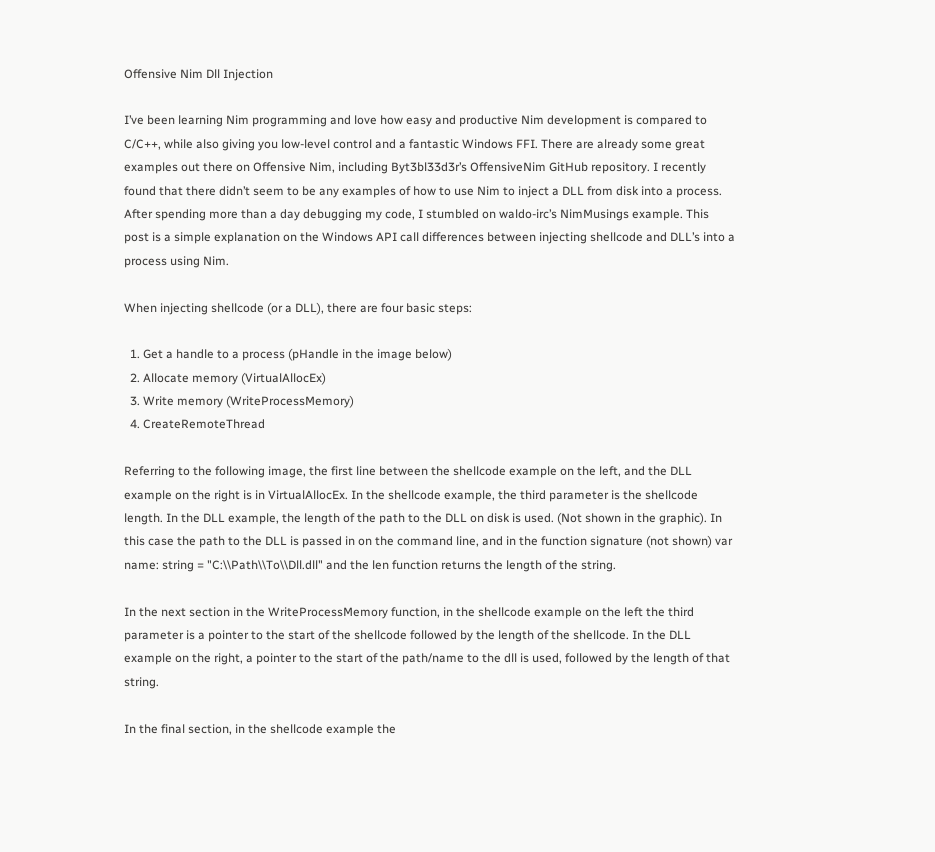Offensive Nim Dll Injection

I’ve been learning Nim programming and love how easy and productive Nim development is compared to C/C++, while also giving you low-level control and a fantastic Windows FFI. There are already some great examples out there on Offensive Nim, including Byt3bl33d3r’s OffensiveNim GitHub repository. I recently found that there didn’t seem to be any examples of how to use Nim to inject a DLL from disk into a process. After spending more than a day debugging my code, I stumbled on waldo-irc’s NimMusings example. This post is a simple explanation on the Windows API call differences between injecting shellcode and DLL’s into a process using Nim.

When injecting shellcode (or a DLL), there are four basic steps:

  1. Get a handle to a process (pHandle in the image below)
  2. Allocate memory (VirtualAllocEx)
  3. Write memory (WriteProcessMemory)
  4. CreateRemoteThread

Referring to the following image, the first line between the shellcode example on the left, and the DLL example on the right is in VirtualAllocEx. In the shellcode example, the third parameter is the shellcode length. In the DLL example, the length of the path to the DLL on disk is used. (Not shown in the graphic). In this case the path to the DLL is passed in on the command line, and in the function signature (not shown) var name: string = "C:\\Path\\To\\Dll.dll" and the len function returns the length of the string.

In the next section in the WriteProcessMemory function, in the shellcode example on the left the third parameter is a pointer to the start of the shellcode followed by the length of the shellcode. In the DLL example on the right, a pointer to the start of the path/name to the dll is used, followed by the length of that string.

In the final section, in the shellcode example the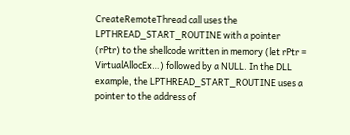CreateRemoteThread call uses the LPTHREAD_START_ROUTINE with a pointer (rPtr) to the shellcode written in memory (let rPtr = VirtualAllocEx…) followed by a NULL. In the DLL example, the LPTHREAD_START_ROUTINE uses a pointer to the address of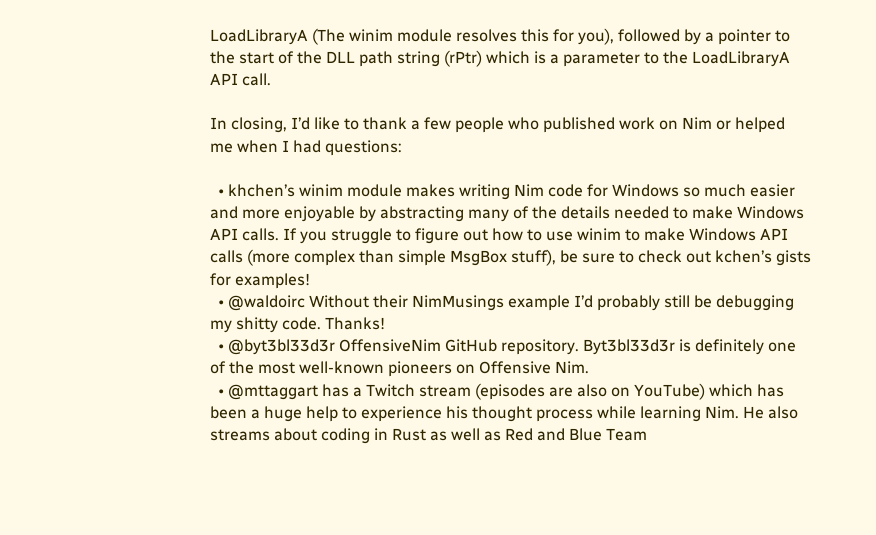LoadLibraryA (The winim module resolves this for you), followed by a pointer to the start of the DLL path string (rPtr) which is a parameter to the LoadLibraryA API call.

In closing, I’d like to thank a few people who published work on Nim or helped me when I had questions:

  • khchen’s winim module makes writing Nim code for Windows so much easier and more enjoyable by abstracting many of the details needed to make Windows API calls. If you struggle to figure out how to use winim to make Windows API calls (more complex than simple MsgBox stuff), be sure to check out kchen’s gists for examples!
  • @waldoirc Without their NimMusings example I’d probably still be debugging my shitty code. Thanks!
  • @byt3bl33d3r OffensiveNim GitHub repository. Byt3bl33d3r is definitely one of the most well-known pioneers on Offensive Nim.
  • @mttaggart has a Twitch stream (episodes are also on YouTube) which has been a huge help to experience his thought process while learning Nim. He also streams about coding in Rust as well as Red and Blue Team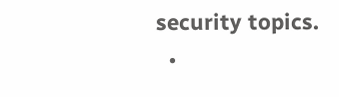security topics.
  •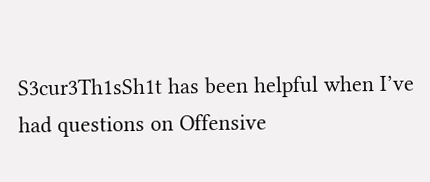S3cur3Th1sSh1t has been helpful when I’ve had questions on Offensive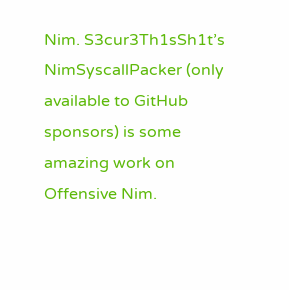Nim. S3cur3Th1sSh1t’s NimSyscallPacker (only available to GitHub sponsors) is some amazing work on Offensive Nim.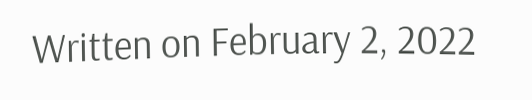Written on February 2, 2022